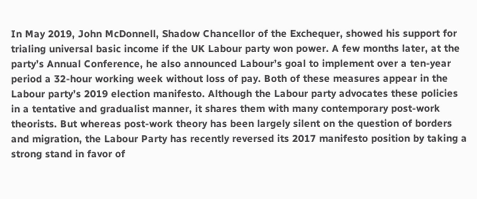In May 2019, John McDonnell, Shadow Chancellor of the Exchequer, showed his support for trialing universal basic income if the UK Labour party won power. A few months later, at the party’s Annual Conference, he also announced Labour’s goal to implement over a ten-year period a 32-hour working week without loss of pay. Both of these measures appear in the Labour party’s 2019 election manifesto. Although the Labour party advocates these policies in a tentative and gradualist manner, it shares them with many contemporary post-work theorists. But whereas post-work theory has been largely silent on the question of borders and migration, the Labour Party has recently reversed its 2017 manifesto position by taking a strong stand in favor of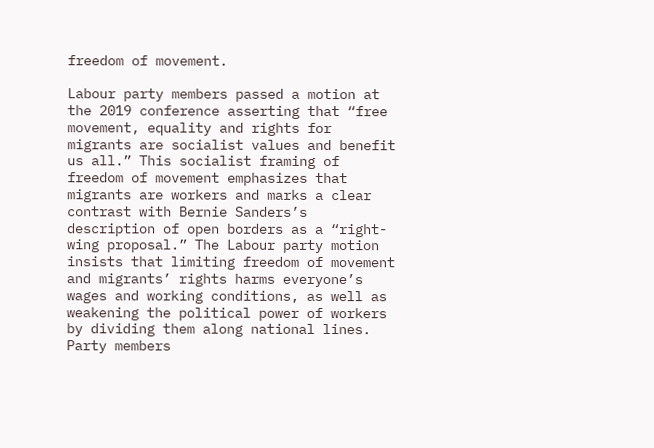freedom of movement.

Labour party members passed a motion at the 2019 conference asserting that “free movement, equality and rights for migrants are socialist values and benefit us all.” This socialist framing of freedom of movement emphasizes that migrants are workers and marks a clear contrast with Bernie Sanders’s description of open borders as a “right-wing proposal.” The Labour party motion insists that limiting freedom of movement and migrants’ rights harms everyone’s wages and working conditions, as well as weakening the political power of workers by dividing them along national lines. Party members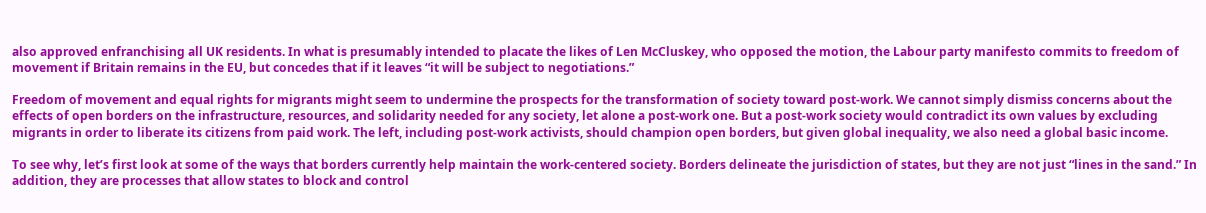also approved enfranchising all UK residents. In what is presumably intended to placate the likes of Len McCluskey, who opposed the motion, the Labour party manifesto commits to freedom of movement if Britain remains in the EU, but concedes that if it leaves “it will be subject to negotiations.”

Freedom of movement and equal rights for migrants might seem to undermine the prospects for the transformation of society toward post-work. We cannot simply dismiss concerns about the effects of open borders on the infrastructure, resources, and solidarity needed for any society, let alone a post-work one. But a post-work society would contradict its own values by excluding migrants in order to liberate its citizens from paid work. The left, including post-work activists, should champion open borders, but given global inequality, we also need a global basic income.

To see why, let’s first look at some of the ways that borders currently help maintain the work-centered society. Borders delineate the jurisdiction of states, but they are not just “lines in the sand.” In addition, they are processes that allow states to block and control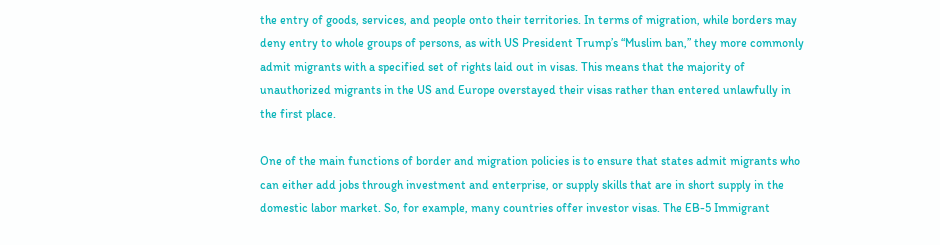the entry of goods, services, and people onto their territories. In terms of migration, while borders may deny entry to whole groups of persons, as with US President Trump’s “Muslim ban,” they more commonly admit migrants with a specified set of rights laid out in visas. This means that the majority of unauthorized migrants in the US and Europe overstayed their visas rather than entered unlawfully in the first place.

One of the main functions of border and migration policies is to ensure that states admit migrants who can either add jobs through investment and enterprise, or supply skills that are in short supply in the domestic labor market. So, for example, many countries offer investor visas. The EB-5 Immigrant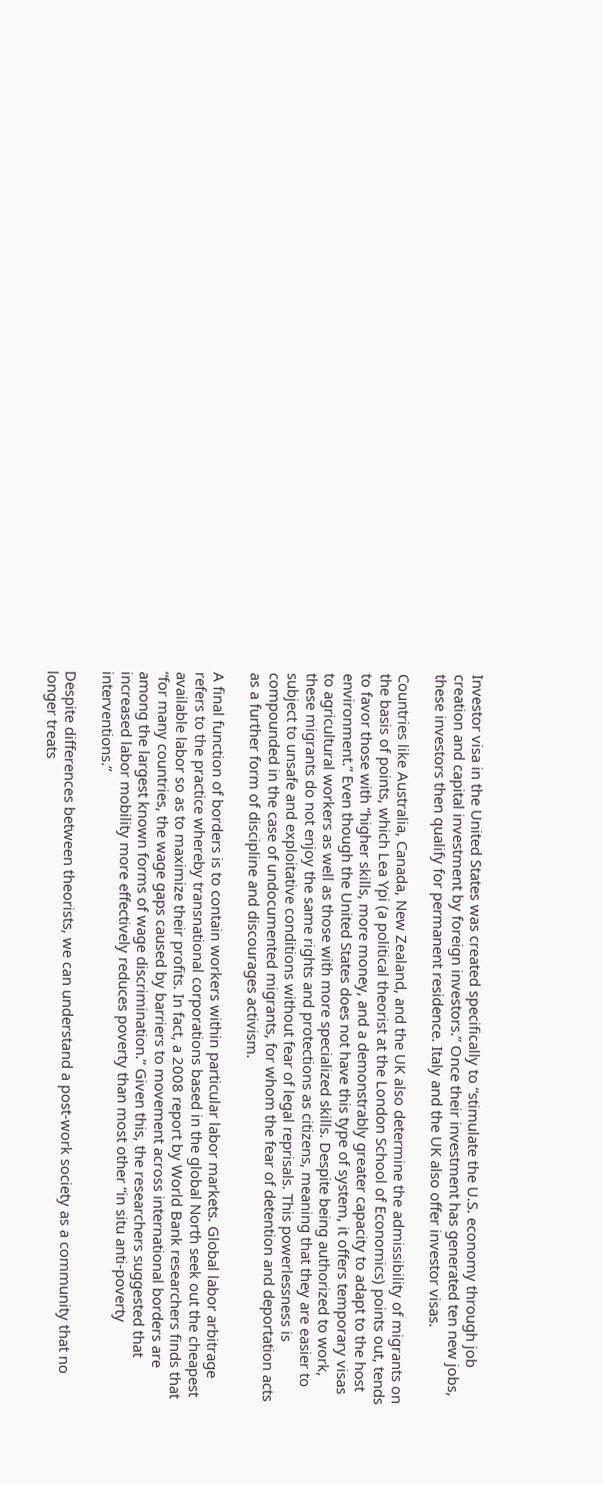Investor visa in the United States was created specifically to “stimulate the U.S. economy through job creation and capital investment by foreign investors.” Once their investment has generated ten new jobs, these investors then qualify for permanent residence. Italy and the UK also offer investor visas.

Countries like Australia, Canada, New Zealand, and the UK also determine the admissibility of migrants on the basis of points, which Lea Ypi (a political theorist at the London School of Economics) points out, tends to favor those with “higher skills, more money, and a demonstrably greater capacity to adapt to the host environment.” Even though the United States does not have this type of system, it offers temporary visas to agricultural workers as well as those with more specialized skills. Despite being authorized to work, these migrants do not enjoy the same rights and protections as citizens, meaning that they are easier to subject to unsafe and exploitative conditions without fear of legal reprisals. This powerlessness is compounded in the case of undocumented migrants, for whom the fear of detention and deportation acts as a further form of discipline and discourages activism.

A final function of borders is to contain workers within particular labor markets. Global labor arbitrage refers to the practice whereby transnational corporations based in the global North seek out the cheapest available labor so as to maximize their profits. In fact, a 2008 report by World Bank researchers finds that “for many countries, the wage gaps caused by barriers to movement across international borders are among the largest known forms of wage discrimination.” Given this, the researchers suggested that increased labor mobility more effectively reduces poverty than most other “in situ anti-poverty interventions.”

Despite differences between theorists, we can understand a post-work society as a community that no longer treats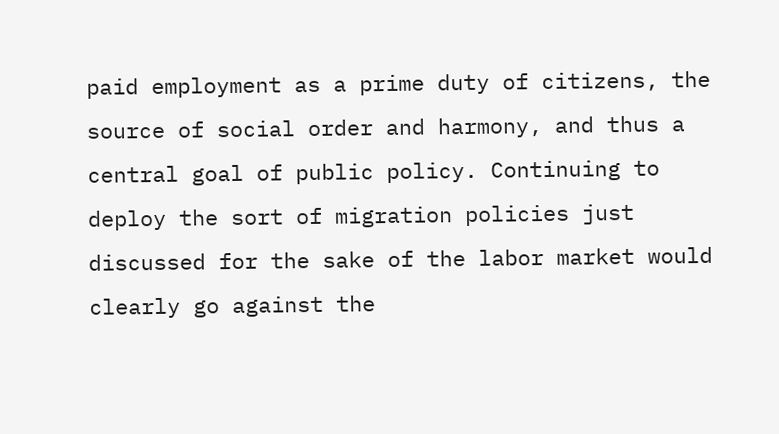paid employment as a prime duty of citizens, the source of social order and harmony, and thus a central goal of public policy. Continuing to deploy the sort of migration policies just discussed for the sake of the labor market would clearly go against the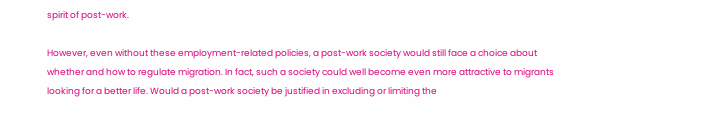spirit of post-work.

However, even without these employment-related policies, a post-work society would still face a choice about whether and how to regulate migration. In fact, such a society could well become even more attractive to migrants looking for a better life. Would a post-work society be justified in excluding or limiting the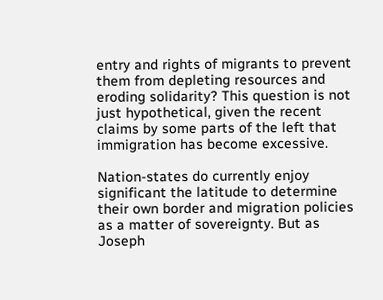entry and rights of migrants to prevent them from depleting resources and eroding solidarity? This question is not just hypothetical, given the recent claims by some parts of the left that immigration has become excessive.

Nation-states do currently enjoy significant the latitude to determine their own border and migration policies as a matter of sovereignty. But as Joseph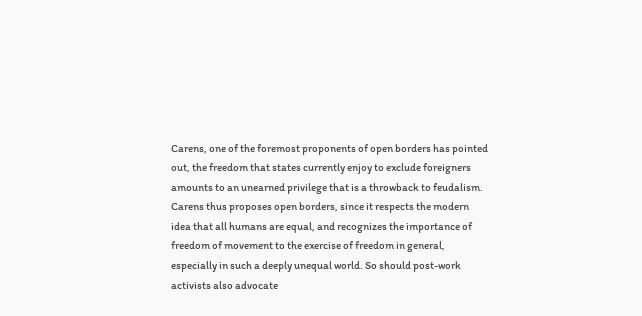Carens, one of the foremost proponents of open borders has pointed out, the freedom that states currently enjoy to exclude foreigners amounts to an unearned privilege that is a throwback to feudalism. Carens thus proposes open borders, since it respects the modern idea that all humans are equal, and recognizes the importance of freedom of movement to the exercise of freedom in general, especially in such a deeply unequal world. So should post-work activists also advocate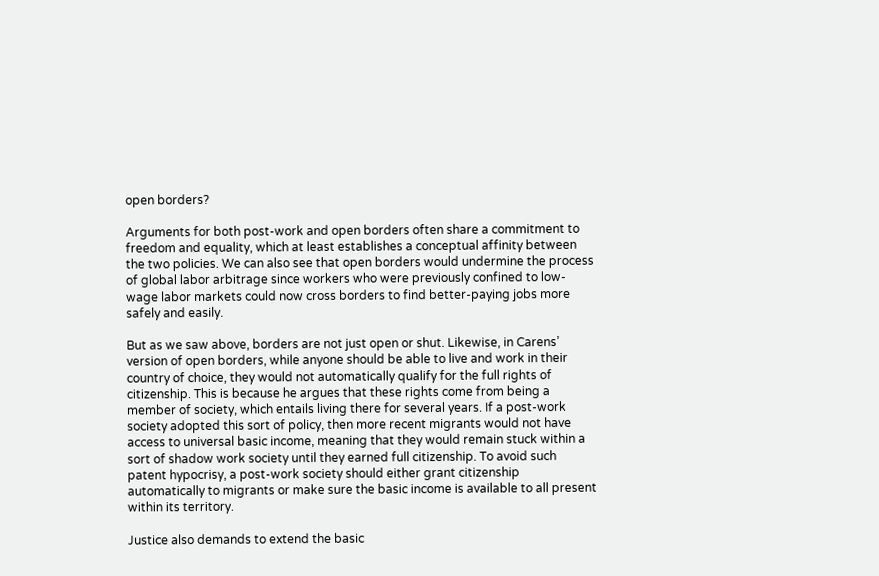open borders?

Arguments for both post-work and open borders often share a commitment to freedom and equality, which at least establishes a conceptual affinity between the two policies. We can also see that open borders would undermine the process of global labor arbitrage since workers who were previously confined to low-wage labor markets could now cross borders to find better-paying jobs more safely and easily.

But as we saw above, borders are not just open or shut. Likewise, in Carens’ version of open borders, while anyone should be able to live and work in their country of choice, they would not automatically qualify for the full rights of citizenship. This is because he argues that these rights come from being a member of society, which entails living there for several years. If a post-work society adopted this sort of policy, then more recent migrants would not have access to universal basic income, meaning that they would remain stuck within a sort of shadow work society until they earned full citizenship. To avoid such patent hypocrisy, a post-work society should either grant citizenship automatically to migrants or make sure the basic income is available to all present within its territory.

Justice also demands to extend the basic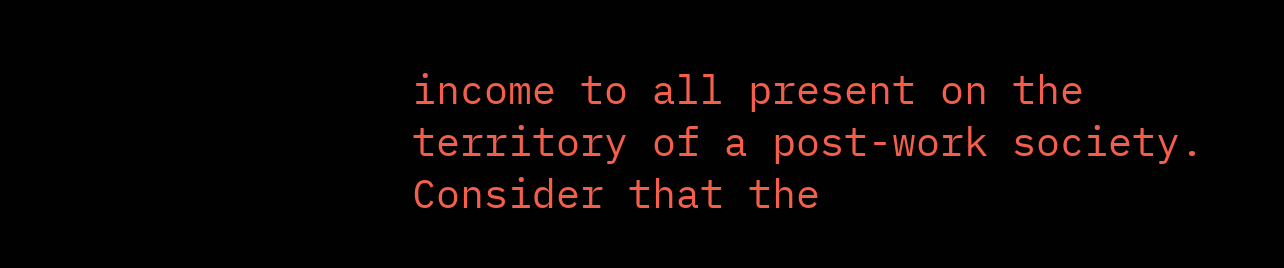income to all present on the territory of a post-work society. Consider that the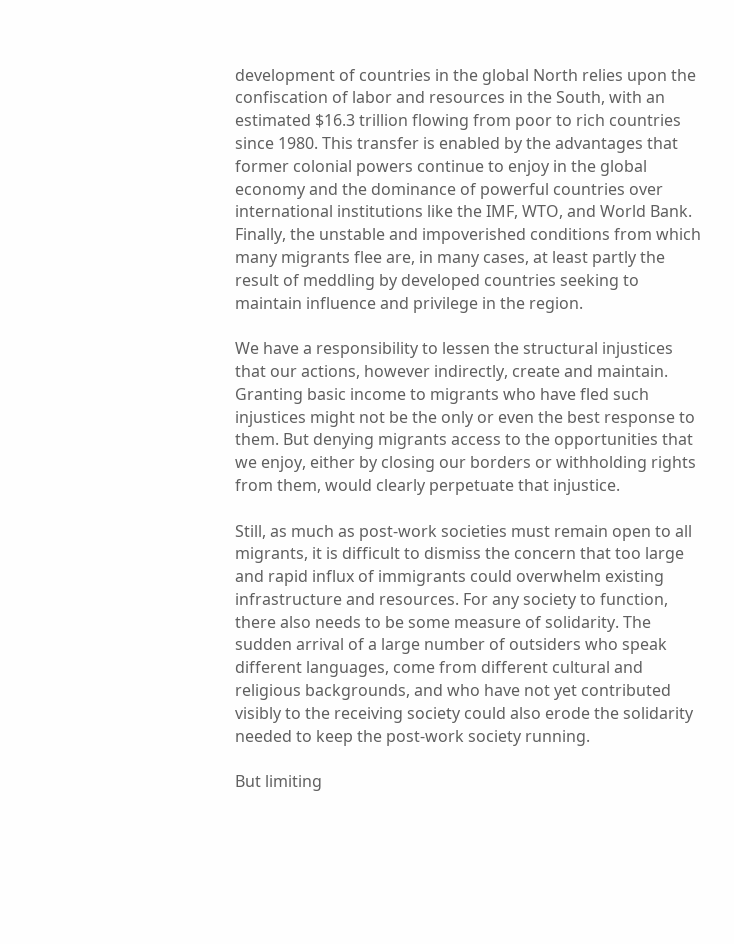development of countries in the global North relies upon the confiscation of labor and resources in the South, with an estimated $16.3 trillion flowing from poor to rich countries since 1980. This transfer is enabled by the advantages that former colonial powers continue to enjoy in the global economy and the dominance of powerful countries over international institutions like the IMF, WTO, and World Bank. Finally, the unstable and impoverished conditions from which many migrants flee are, in many cases, at least partly the result of meddling by developed countries seeking to maintain influence and privilege in the region.

We have a responsibility to lessen the structural injustices that our actions, however indirectly, create and maintain. Granting basic income to migrants who have fled such injustices might not be the only or even the best response to them. But denying migrants access to the opportunities that we enjoy, either by closing our borders or withholding rights from them, would clearly perpetuate that injustice.

Still, as much as post-work societies must remain open to all migrants, it is difficult to dismiss the concern that too large and rapid influx of immigrants could overwhelm existing infrastructure and resources. For any society to function, there also needs to be some measure of solidarity. The sudden arrival of a large number of outsiders who speak different languages, come from different cultural and religious backgrounds, and who have not yet contributed visibly to the receiving society could also erode the solidarity needed to keep the post-work society running.

But limiting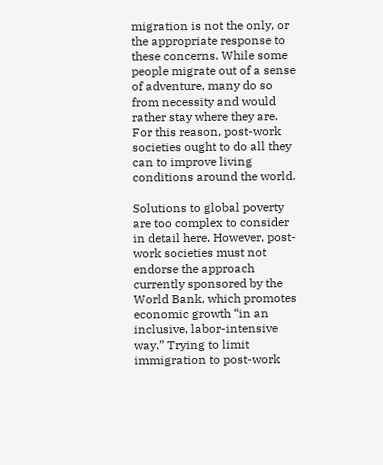migration is not the only, or the appropriate response to these concerns. While some people migrate out of a sense of adventure, many do so from necessity and would rather stay where they are. For this reason, post-work societies ought to do all they can to improve living conditions around the world.

Solutions to global poverty are too complex to consider in detail here. However, post-work societies must not endorse the approach currently sponsored by the World Bank, which promotes economic growth “in an inclusive, labor-intensive way.” Trying to limit immigration to post-work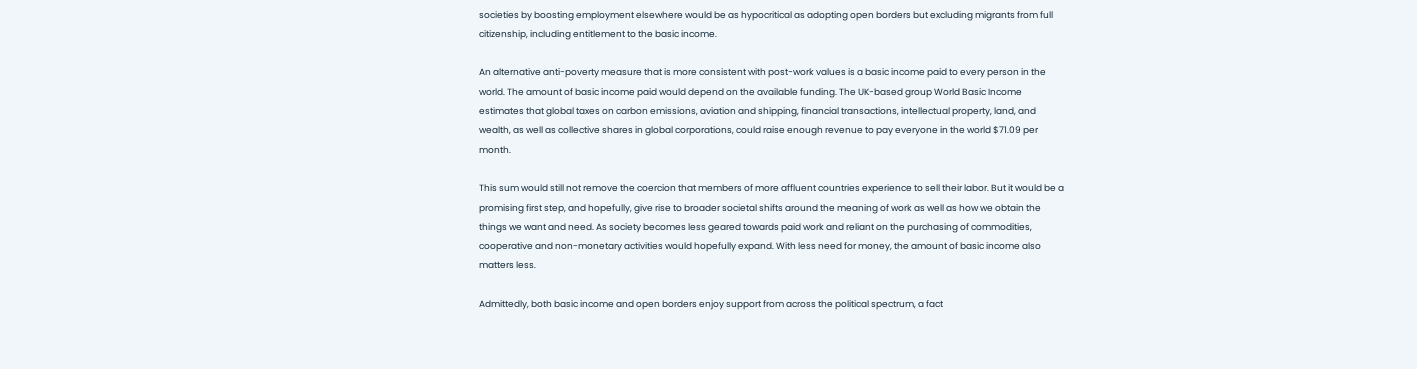societies by boosting employment elsewhere would be as hypocritical as adopting open borders but excluding migrants from full citizenship, including entitlement to the basic income.

An alternative anti-poverty measure that is more consistent with post-work values is a basic income paid to every person in the world. The amount of basic income paid would depend on the available funding. The UK-based group World Basic Income estimates that global taxes on carbon emissions, aviation and shipping, financial transactions, intellectual property, land, and wealth, as well as collective shares in global corporations, could raise enough revenue to pay everyone in the world $71.09 per month.

This sum would still not remove the coercion that members of more affluent countries experience to sell their labor. But it would be a promising first step, and hopefully, give rise to broader societal shifts around the meaning of work as well as how we obtain the things we want and need. As society becomes less geared towards paid work and reliant on the purchasing of commodities, cooperative and non-monetary activities would hopefully expand. With less need for money, the amount of basic income also matters less.

Admittedly, both basic income and open borders enjoy support from across the political spectrum, a fact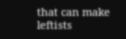that can make leftists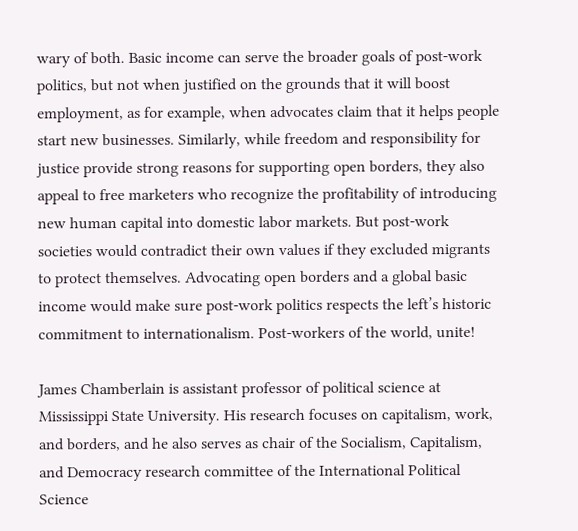wary of both. Basic income can serve the broader goals of post-work politics, but not when justified on the grounds that it will boost employment, as for example, when advocates claim that it helps people start new businesses. Similarly, while freedom and responsibility for justice provide strong reasons for supporting open borders, they also appeal to free marketers who recognize the profitability of introducing new human capital into domestic labor markets. But post-work societies would contradict their own values if they excluded migrants to protect themselves. Advocating open borders and a global basic income would make sure post-work politics respects the left’s historic commitment to internationalism. Post-workers of the world, unite!

James Chamberlain is assistant professor of political science at Mississippi State University. His research focuses on capitalism, work, and borders, and he also serves as chair of the Socialism, Capitalism, and Democracy research committee of the International Political Science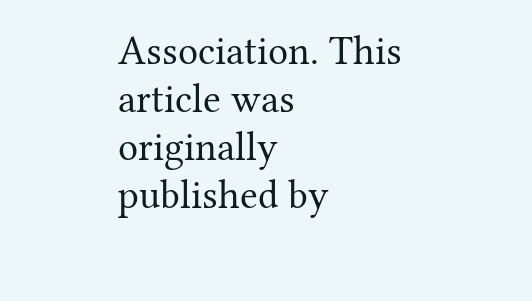Association. This article was originally published by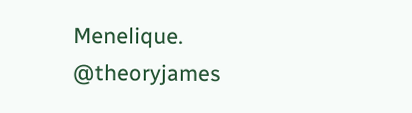Menelique. @theoryjames